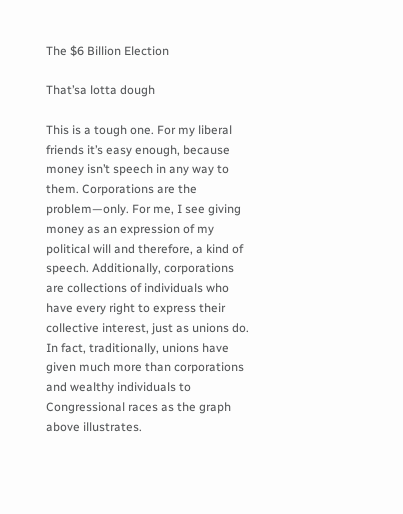The $6 Billion Election

That’sa lotta dough

This is a tough one. For my liberal friends it’s easy enough, because money isn’t speech in any way to them. Corporations are the problem—only. For me, I see giving money as an expression of my political will and therefore, a kind of speech. Additionally, corporations are collections of individuals who have every right to express their collective interest, just as unions do. In fact, traditionally, unions have given much more than corporations and wealthy individuals to Congressional races as the graph above illustrates.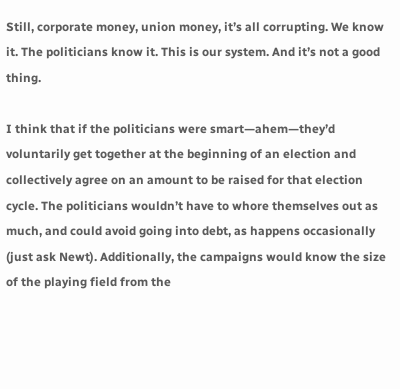Still, corporate money, union money, it’s all corrupting. We know it. The politicians know it. This is our system. And it’s not a good thing.

I think that if the politicians were smart—ahem—they’d voluntarily get together at the beginning of an election and collectively agree on an amount to be raised for that election cycle. The politicians wouldn’t have to whore themselves out as much, and could avoid going into debt, as happens occasionally (just ask Newt). Additionally, the campaigns would know the size of the playing field from the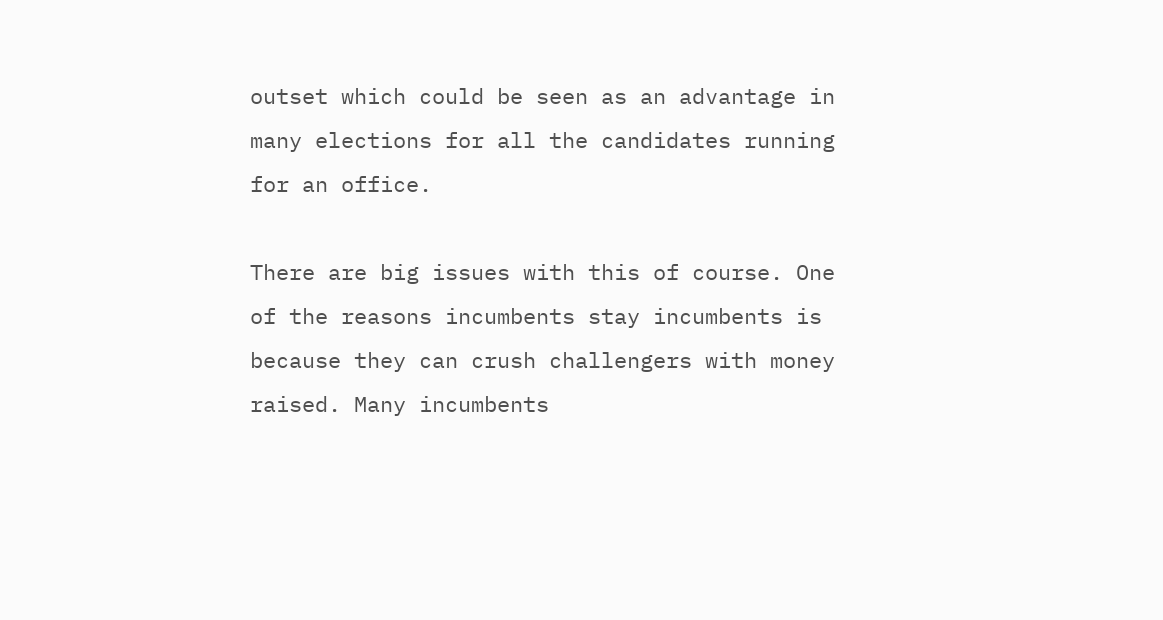outset which could be seen as an advantage in many elections for all the candidates running for an office.

There are big issues with this of course. One of the reasons incumbents stay incumbents is because they can crush challengers with money raised. Many incumbents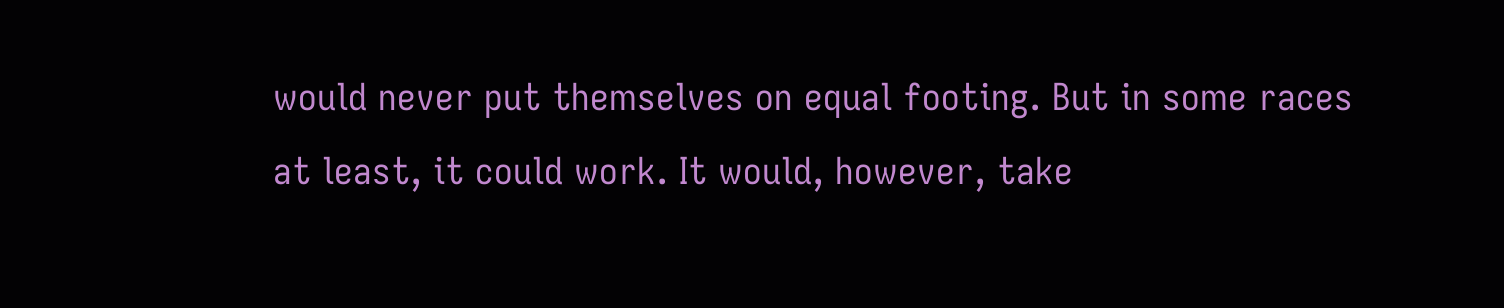would never put themselves on equal footing. But in some races at least, it could work. It would, however, take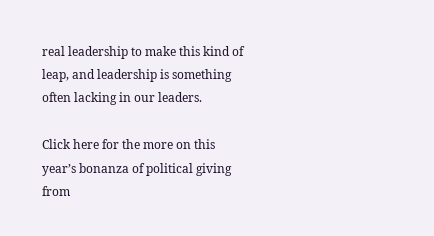real leadership to make this kind of leap, and leadership is something often lacking in our leaders.

Click here for the more on this year’s bonanza of political giving from